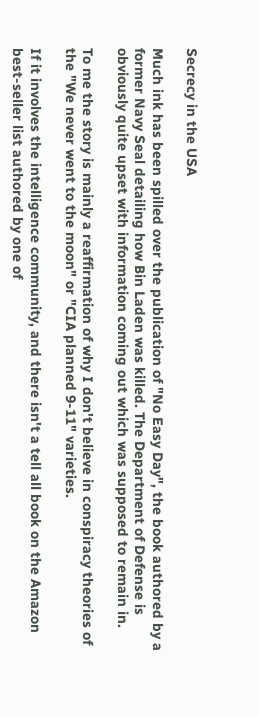Secrecy in the USA

Much ink has been spilled over the publication of "No Easy Day", the book authored by a former Navy Seal detailing how Bin Laden was killed. The Department of Defense is obviously quite upset with information coming out which was supposed to remain in.

To me the story is mainly a reaffirmation of why I don't believe in conspiracy theories of the "We never went to the moon" or "CIA planned 9-11" varieties.

If it involves the intelligence community, and there isn't a tell all book on the Amazon best-seller list authored by one of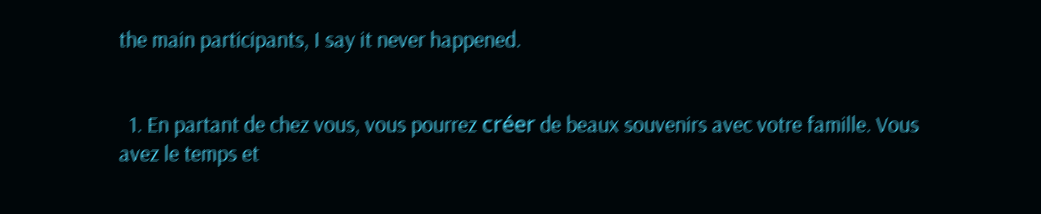the main participants, I say it never happened.


  1. En partant de chez vous, vous pourrez créer de beaux souvenirs avec votre famille. Vous avez le temps et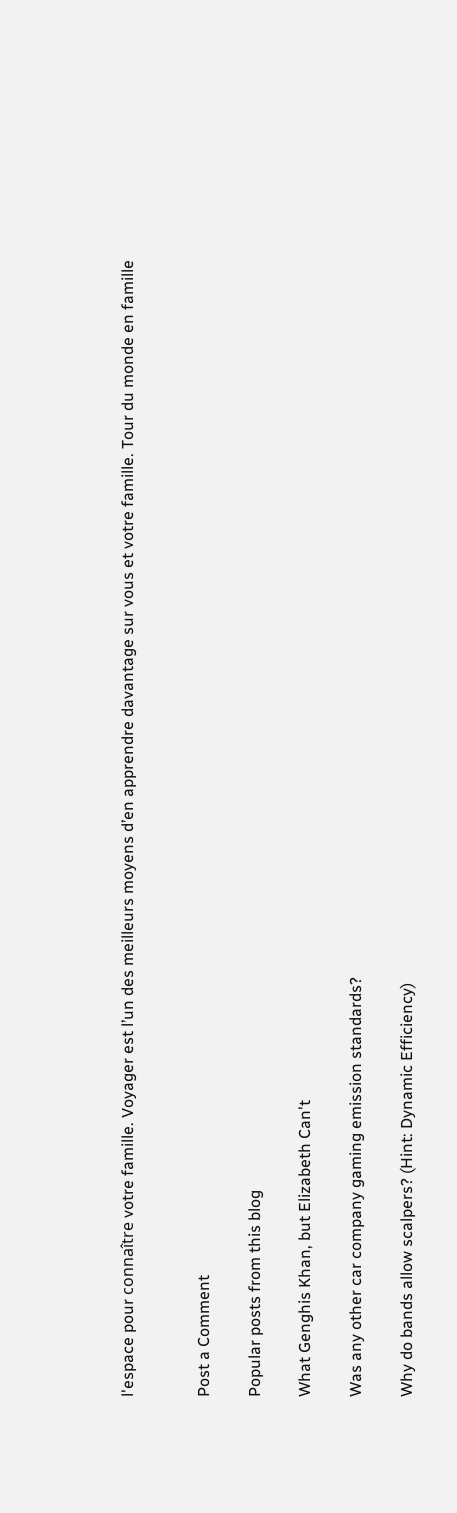l'espace pour connaître votre famille. Voyager est l’un des meilleurs moyens d’en apprendre davantage sur vous et votre famille. Tour du monde en famille


Post a Comment

Popular posts from this blog

What Genghis Khan, but Elizabeth Can't

Was any other car company gaming emission standards?

Why do bands allow scalpers? (Hint: Dynamic Efficiency)